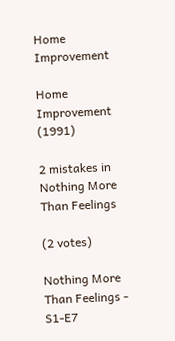Home Improvement

Home Improvement (1991)

2 mistakes in Nothing More Than Feelings

(2 votes)

Nothing More Than Feelings - S1-E7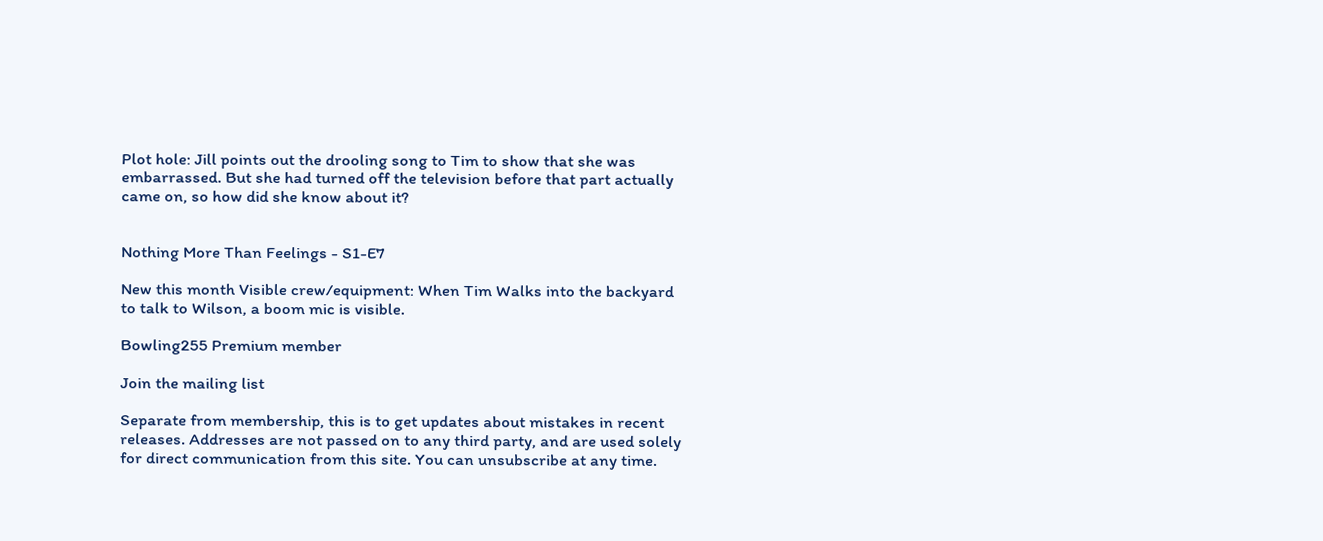Plot hole: Jill points out the drooling song to Tim to show that she was embarrassed. But she had turned off the television before that part actually came on, so how did she know about it?


Nothing More Than Feelings - S1-E7

New this month Visible crew/equipment: When Tim Walks into the backyard to talk to Wilson, a boom mic is visible.

Bowling255 Premium member

Join the mailing list

Separate from membership, this is to get updates about mistakes in recent releases. Addresses are not passed on to any third party, and are used solely for direct communication from this site. You can unsubscribe at any time.